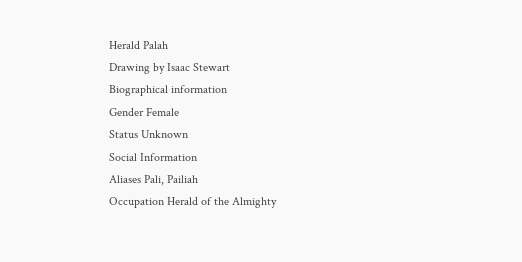Herald Palah
Drawing by Isaac Stewart
Biographical information
Gender Female
Status Unknown
Social Information
Aliases Pali, Pailiah
Occupation Herald of the Almighty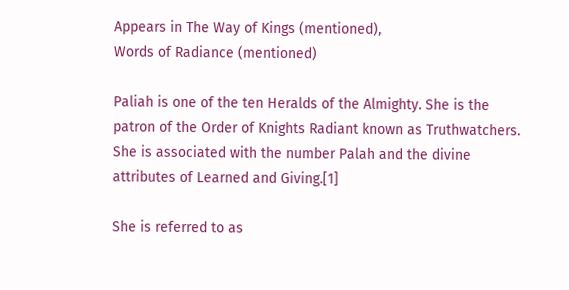Appears in The Way of Kings (mentioned),
Words of Radiance (mentioned)

Paliah is one of the ten Heralds of the Almighty. She is the patron of the Order of Knights Radiant known as Truthwatchers. She is associated with the number Palah and the divine attributes of Learned and Giving.[1]

She is referred to as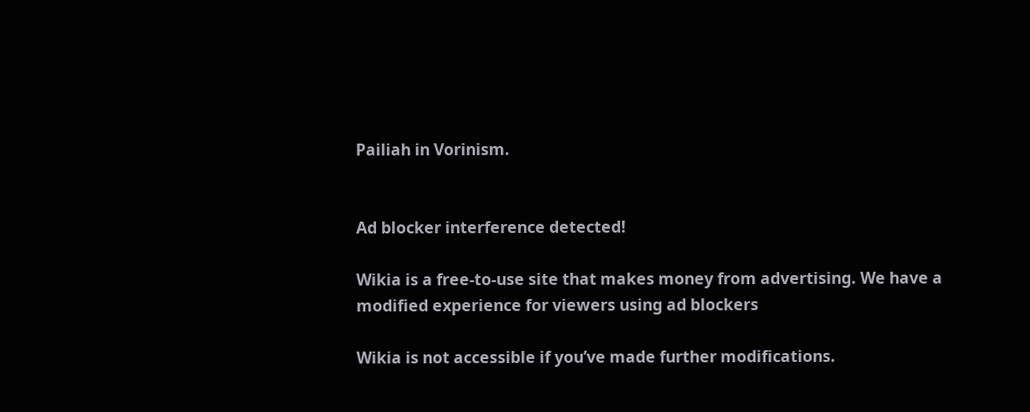Pailiah in Vorinism.


Ad blocker interference detected!

Wikia is a free-to-use site that makes money from advertising. We have a modified experience for viewers using ad blockers

Wikia is not accessible if you’ve made further modifications.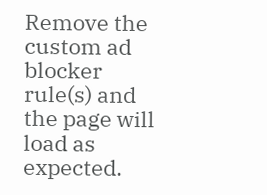Remove the custom ad blocker rule(s) and the page will load as expected.